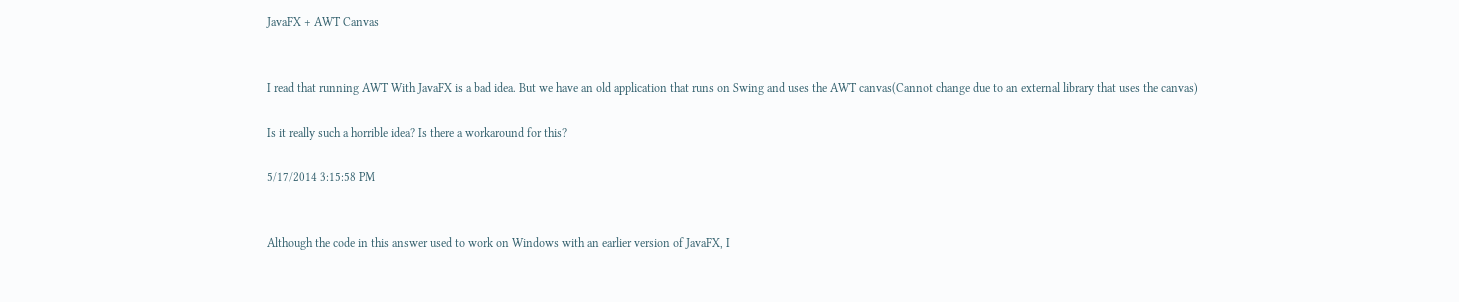JavaFX + AWT Canvas


I read that running AWT With JavaFX is a bad idea. But we have an old application that runs on Swing and uses the AWT canvas(Cannot change due to an external library that uses the canvas)

Is it really such a horrible idea? Is there a workaround for this?

5/17/2014 3:15:58 PM


Although the code in this answer used to work on Windows with an earlier version of JavaFX, I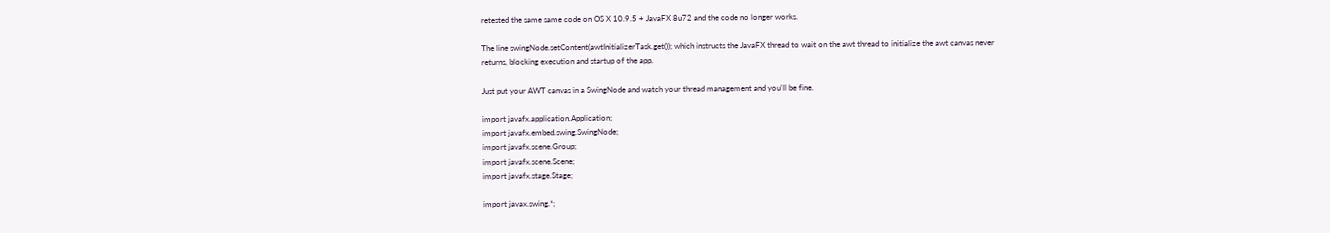retested the same same code on OS X 10.9.5 + JavaFX 8u72 and the code no longer works.

The line swingNode.setContent(awtInitializerTask.get()); which instructs the JavaFX thread to wait on the awt thread to initialize the awt canvas never returns, blocking execution and startup of the app.

Just put your AWT canvas in a SwingNode and watch your thread management and you'll be fine.

import javafx.application.Application;
import javafx.embed.swing.SwingNode;
import javafx.scene.Group;
import javafx.scene.Scene;
import javafx.stage.Stage;

import javax.swing.*;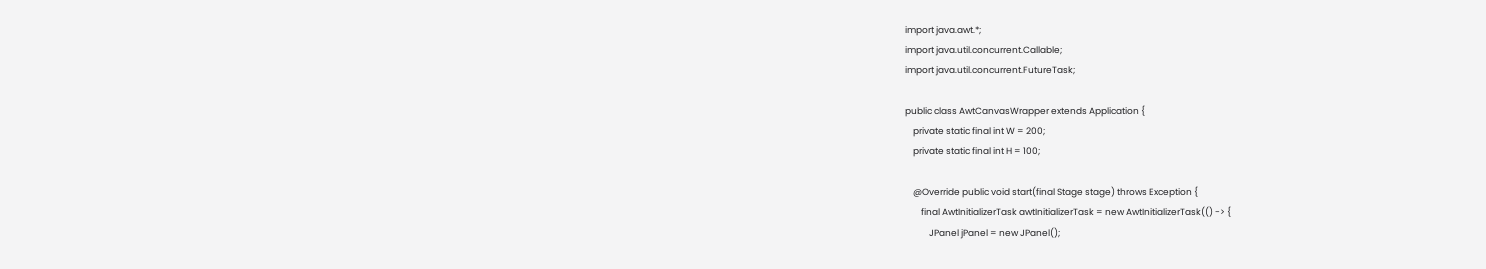import java.awt.*;
import java.util.concurrent.Callable;
import java.util.concurrent.FutureTask;

public class AwtCanvasWrapper extends Application {
    private static final int W = 200;
    private static final int H = 100;

    @Override public void start(final Stage stage) throws Exception {
        final AwtInitializerTask awtInitializerTask = new AwtInitializerTask(() -> {
            JPanel jPanel = new JPanel();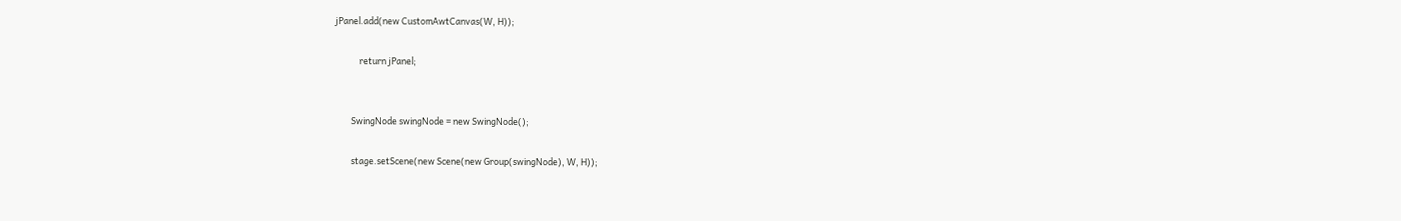jPanel.add(new CustomAwtCanvas(W, H));

            return jPanel;


        SwingNode swingNode = new SwingNode();

        stage.setScene(new Scene(new Group(swingNode), W, H));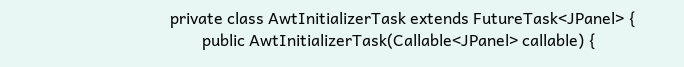private class AwtInitializerTask extends FutureTask<JPanel> {
        public AwtInitializerTask(Callable<JPanel> callable) {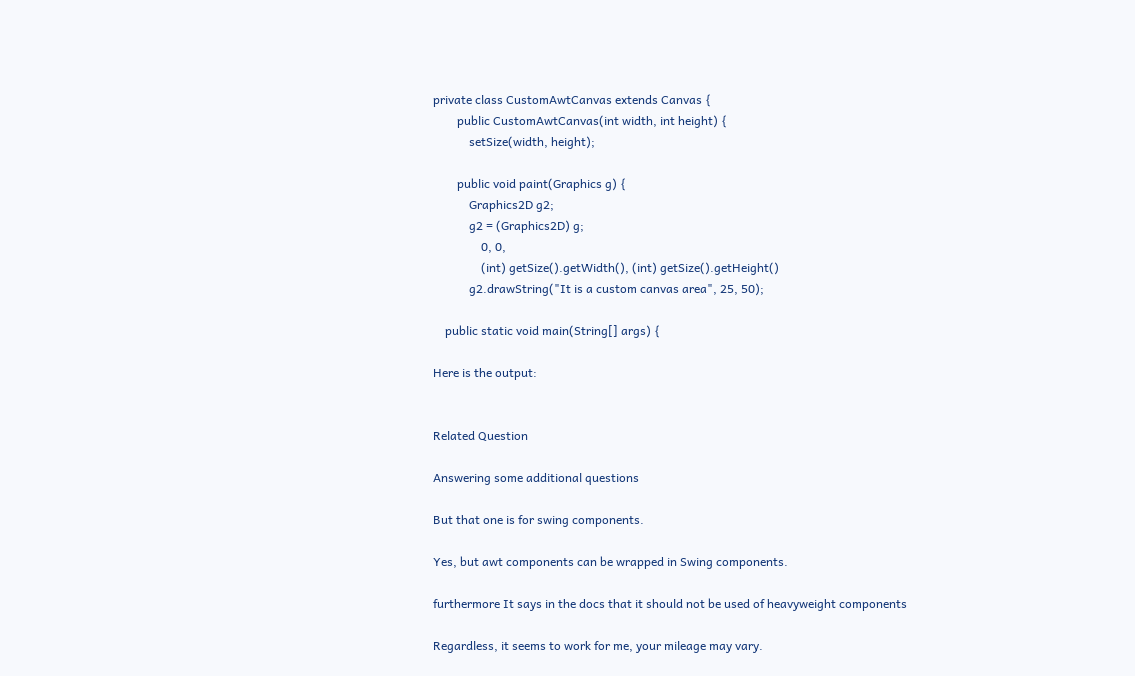private class CustomAwtCanvas extends Canvas {
        public CustomAwtCanvas(int width, int height) {
            setSize(width, height);

        public void paint(Graphics g) {
            Graphics2D g2;
            g2 = (Graphics2D) g;
                0, 0,
                (int) getSize().getWidth(), (int) getSize().getHeight()
            g2.drawString("It is a custom canvas area", 25, 50);

    public static void main(String[] args) {

Here is the output:


Related Question

Answering some additional questions

But that one is for swing components.

Yes, but awt components can be wrapped in Swing components.

furthermore It says in the docs that it should not be used of heavyweight components

Regardless, it seems to work for me, your mileage may vary.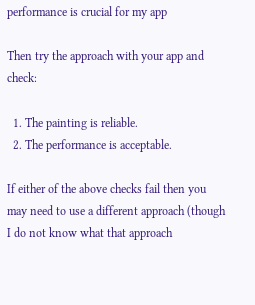performance is crucial for my app

Then try the approach with your app and check:

  1. The painting is reliable.
  2. The performance is acceptable.

If either of the above checks fail then you may need to use a different approach (though I do not know what that approach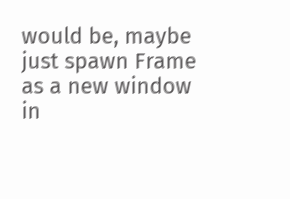would be, maybe just spawn Frame as a new window in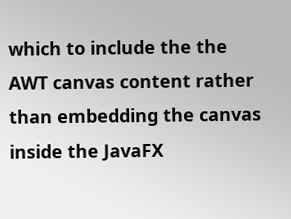which to include the the AWT canvas content rather than embedding the canvas inside the JavaFX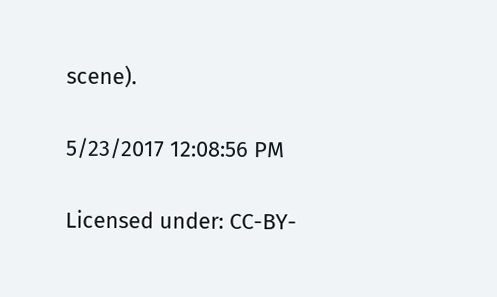scene).

5/23/2017 12:08:56 PM

Licensed under: CC-BY-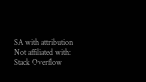SA with attribution
Not affiliated with: Stack Overflow